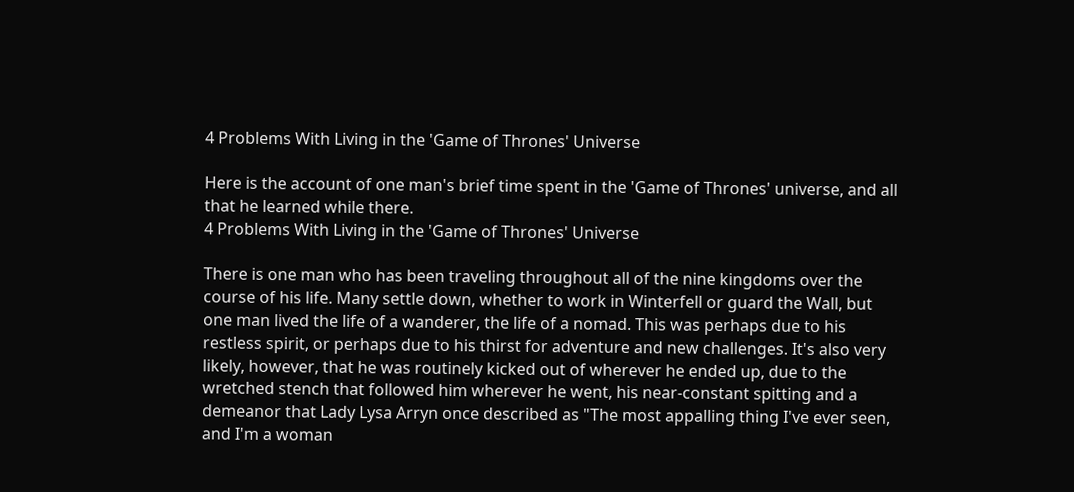4 Problems With Living in the 'Game of Thrones' Universe

Here is the account of one man's brief time spent in the 'Game of Thrones' universe, and all that he learned while there.
4 Problems With Living in the 'Game of Thrones' Universe

There is one man who has been traveling throughout all of the nine kingdoms over the course of his life. Many settle down, whether to work in Winterfell or guard the Wall, but one man lived the life of a wanderer, the life of a nomad. This was perhaps due to his restless spirit, or perhaps due to his thirst for adventure and new challenges. It's also very likely, however, that he was routinely kicked out of wherever he ended up, due to the wretched stench that followed him wherever he went, his near-constant spitting and a demeanor that Lady Lysa Arryn once described as "The most appalling thing I've ever seen, and I'm a woman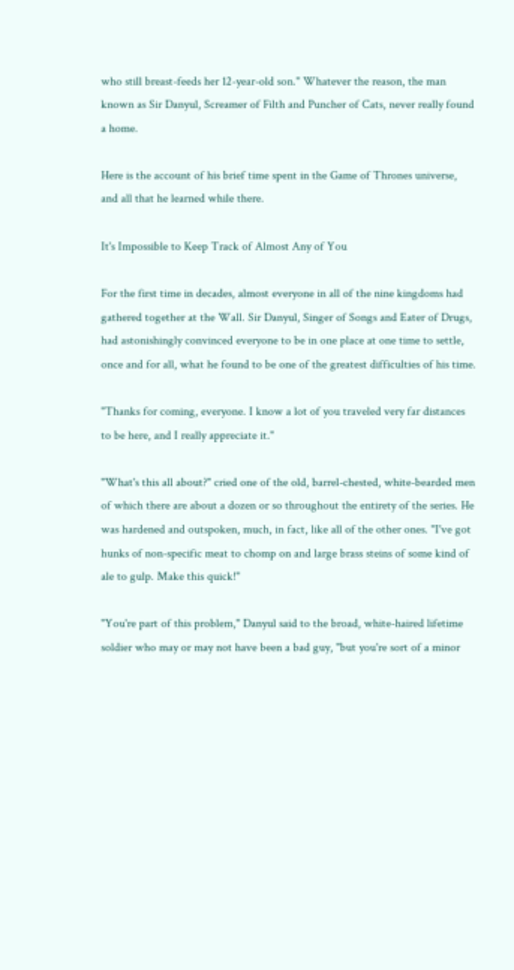who still breast-feeds her 12-year-old son." Whatever the reason, the man known as Sir Danyul, Screamer of Filth and Puncher of Cats, never really found a home.

Here is the account of his brief time spent in the Game of Thrones universe, and all that he learned while there.

It's Impossible to Keep Track of Almost Any of You

For the first time in decades, almost everyone in all of the nine kingdoms had gathered together at the Wall. Sir Danyul, Singer of Songs and Eater of Drugs, had astonishingly convinced everyone to be in one place at one time to settle, once and for all, what he found to be one of the greatest difficulties of his time.

"Thanks for coming, everyone. I know a lot of you traveled very far distances to be here, and I really appreciate it."

"What's this all about?" cried one of the old, barrel-chested, white-bearded men of which there are about a dozen or so throughout the entirety of the series. He was hardened and outspoken, much, in fact, like all of the other ones. "I've got hunks of non-specific meat to chomp on and large brass steins of some kind of ale to gulp. Make this quick!"

"You're part of this problem," Danyul said to the broad, white-haired lifetime soldier who may or may not have been a bad guy, "but you're sort of a minor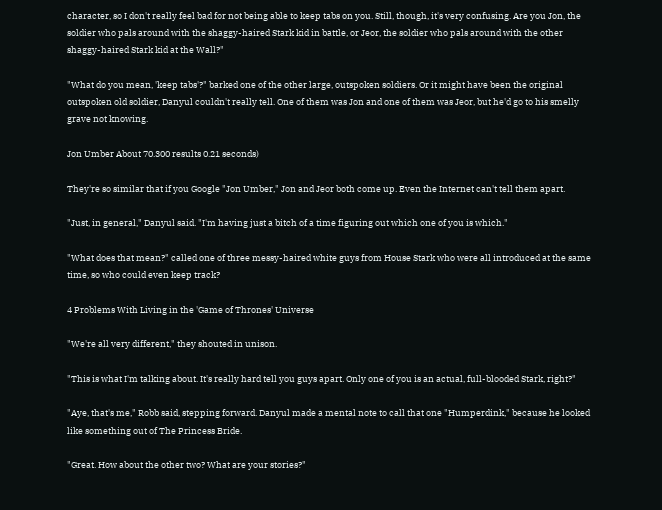character, so I don't really feel bad for not being able to keep tabs on you. Still, though, it's very confusing. Are you Jon, the soldier who pals around with the shaggy-haired Stark kid in battle, or Jeor, the soldier who pals around with the other shaggy-haired Stark kid at the Wall?"

"What do you mean, 'keep tabs'?" barked one of the other large, outspoken soldiers. Or it might have been the original outspoken old soldier, Danyul couldn't really tell. One of them was Jon and one of them was Jeor, but he'd go to his smelly grave not knowing.

Jon Umber About 70.300 results 0.21 seconds)

They're so similar that if you Google "Jon Umber," Jon and Jeor both come up. Even the Internet can't tell them apart.

"Just, in general," Danyul said. "I'm having just a bitch of a time figuring out which one of you is which."

"What does that mean?" called one of three messy-haired white guys from House Stark who were all introduced at the same time, so who could even keep track?

4 Problems With Living in the 'Game of Thrones' Universe

"We're all very different," they shouted in unison.

"This is what I'm talking about. It's really hard tell you guys apart. Only one of you is an actual, full-blooded Stark, right?"

"Aye, that's me," Robb said, stepping forward. Danyul made a mental note to call that one "Humperdink," because he looked like something out of The Princess Bride.

"Great. How about the other two? What are your stories?"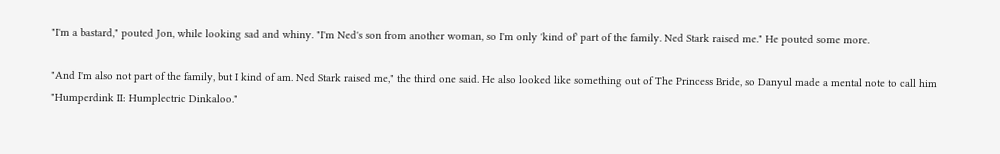"I'm a bastard," pouted Jon, while looking sad and whiny. "I'm Ned's son from another woman, so I'm only 'kind of' part of the family. Ned Stark raised me." He pouted some more.

"And I'm also not part of the family, but I kind of am. Ned Stark raised me," the third one said. He also looked like something out of The Princess Bride, so Danyul made a mental note to call him "Humperdink II: Humplectric Dinkaloo."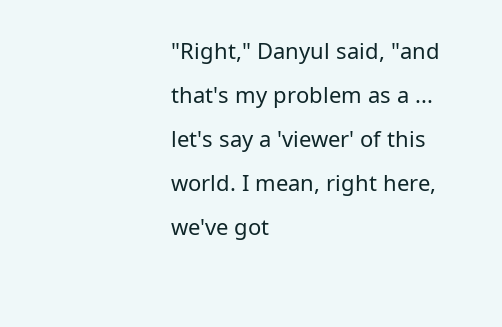"Right," Danyul said, "and that's my problem as a ... let's say a 'viewer' of this world. I mean, right here, we've got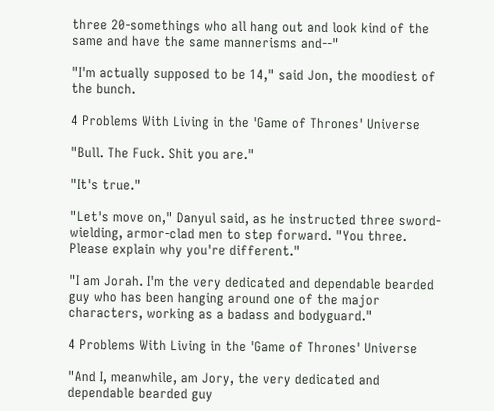three 20-somethings who all hang out and look kind of the same and have the same mannerisms and--"

"I'm actually supposed to be 14," said Jon, the moodiest of the bunch.

4 Problems With Living in the 'Game of Thrones' Universe

"Bull. The Fuck. Shit you are."

"It's true."

"Let's move on," Danyul said, as he instructed three sword-wielding, armor-clad men to step forward. "You three. Please explain why you're different."

"I am Jorah. I'm the very dedicated and dependable bearded guy who has been hanging around one of the major characters, working as a badass and bodyguard."

4 Problems With Living in the 'Game of Thrones' Universe

"And I, meanwhile, am Jory, the very dedicated and dependable bearded guy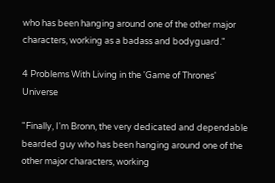who has been hanging around one of the other major characters, working as a badass and bodyguard."

4 Problems With Living in the 'Game of Thrones' Universe

"Finally, I'm Bronn, the very dedicated and dependable bearded guy who has been hanging around one of the other major characters, working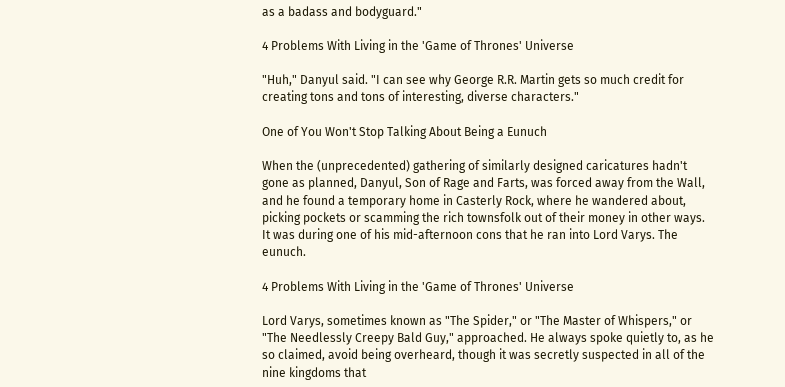as a badass and bodyguard."

4 Problems With Living in the 'Game of Thrones' Universe

"Huh," Danyul said. "I can see why George R.R. Martin gets so much credit for creating tons and tons of interesting, diverse characters."

One of You Won't Stop Talking About Being a Eunuch

When the (unprecedented) gathering of similarly designed caricatures hadn't gone as planned, Danyul, Son of Rage and Farts, was forced away from the Wall, and he found a temporary home in Casterly Rock, where he wandered about, picking pockets or scamming the rich townsfolk out of their money in other ways. It was during one of his mid-afternoon cons that he ran into Lord Varys. The eunuch.

4 Problems With Living in the 'Game of Thrones' Universe

Lord Varys, sometimes known as "The Spider," or "The Master of Whispers," or "The Needlessly Creepy Bald Guy," approached. He always spoke quietly to, as he so claimed, avoid being overheard, though it was secretly suspected in all of the nine kingdoms that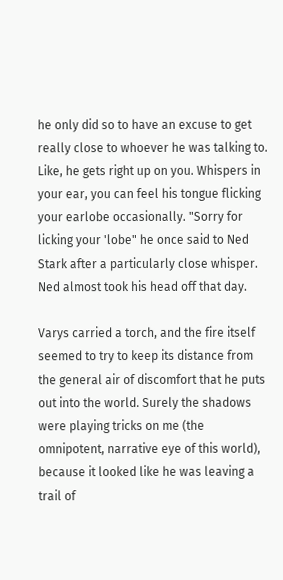he only did so to have an excuse to get really close to whoever he was talking to. Like, he gets right up on you. Whispers in your ear, you can feel his tongue flicking your earlobe occasionally. "Sorry for licking your 'lobe" he once said to Ned Stark after a particularly close whisper. Ned almost took his head off that day.

Varys carried a torch, and the fire itself seemed to try to keep its distance from the general air of discomfort that he puts out into the world. Surely the shadows were playing tricks on me (the omnipotent, narrative eye of this world), because it looked like he was leaving a trail of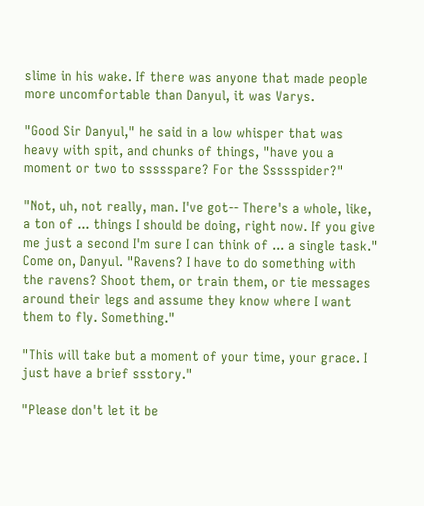slime in his wake. If there was anyone that made people more uncomfortable than Danyul, it was Varys.

"Good Sir Danyul," he said in a low whisper that was heavy with spit, and chunks of things, "have you a moment or two to ssssspare? For the Ssssspider?"

"Not, uh, not really, man. I've got-- There's a whole, like, a ton of ... things I should be doing, right now. If you give me just a second I'm sure I can think of ... a single task." Come on, Danyul. "Ravens? I have to do something with the ravens? Shoot them, or train them, or tie messages around their legs and assume they know where I want them to fly. Something."

"This will take but a moment of your time, your grace. I just have a brief ssstory."

"Please don't let it be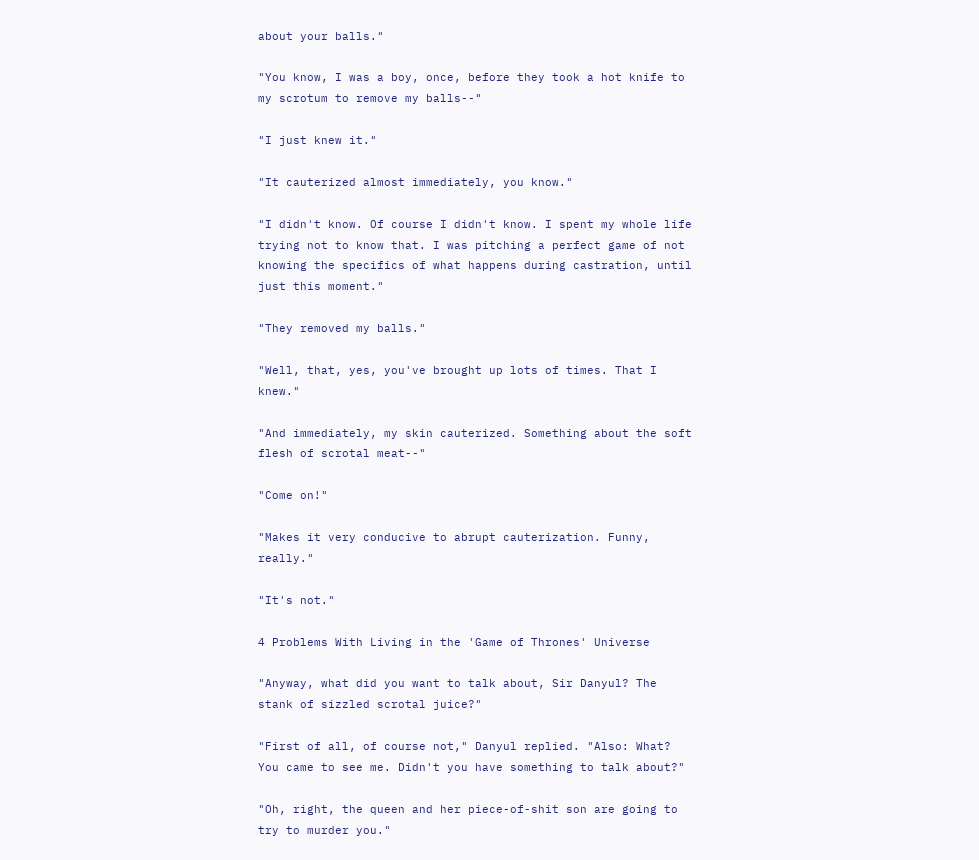about your balls."

"You know, I was a boy, once, before they took a hot knife to my scrotum to remove my balls--"

"I just knew it."

"It cauterized almost immediately, you know."

"I didn't know. Of course I didn't know. I spent my whole life trying not to know that. I was pitching a perfect game of not knowing the specifics of what happens during castration, until just this moment."

"They removed my balls."

"Well, that, yes, you've brought up lots of times. That I knew."

"And immediately, my skin cauterized. Something about the soft flesh of scrotal meat--"

"Come on!"

"Makes it very conducive to abrupt cauterization. Funny, really."

"It's not."

4 Problems With Living in the 'Game of Thrones' Universe

"Anyway, what did you want to talk about, Sir Danyul? The stank of sizzled scrotal juice?"

"First of all, of course not," Danyul replied. "Also: What? You came to see me. Didn't you have something to talk about?"

"Oh, right, the queen and her piece-of-shit son are going to try to murder you."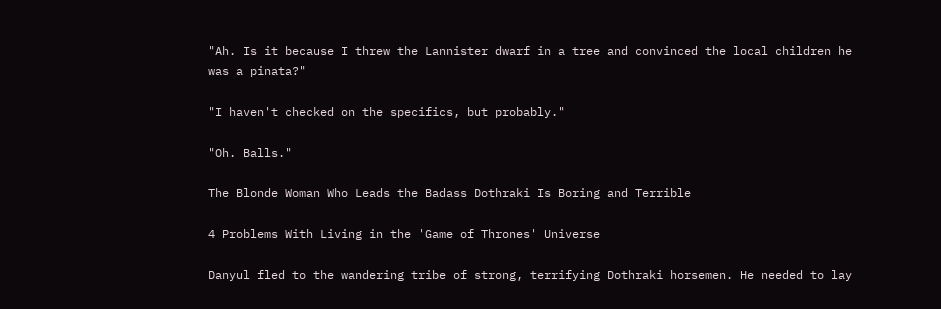"Ah. Is it because I threw the Lannister dwarf in a tree and convinced the local children he was a pinata?"

"I haven't checked on the specifics, but probably."

"Oh. Balls."

The Blonde Woman Who Leads the Badass Dothraki Is Boring and Terrible

4 Problems With Living in the 'Game of Thrones' Universe

Danyul fled to the wandering tribe of strong, terrifying Dothraki horsemen. He needed to lay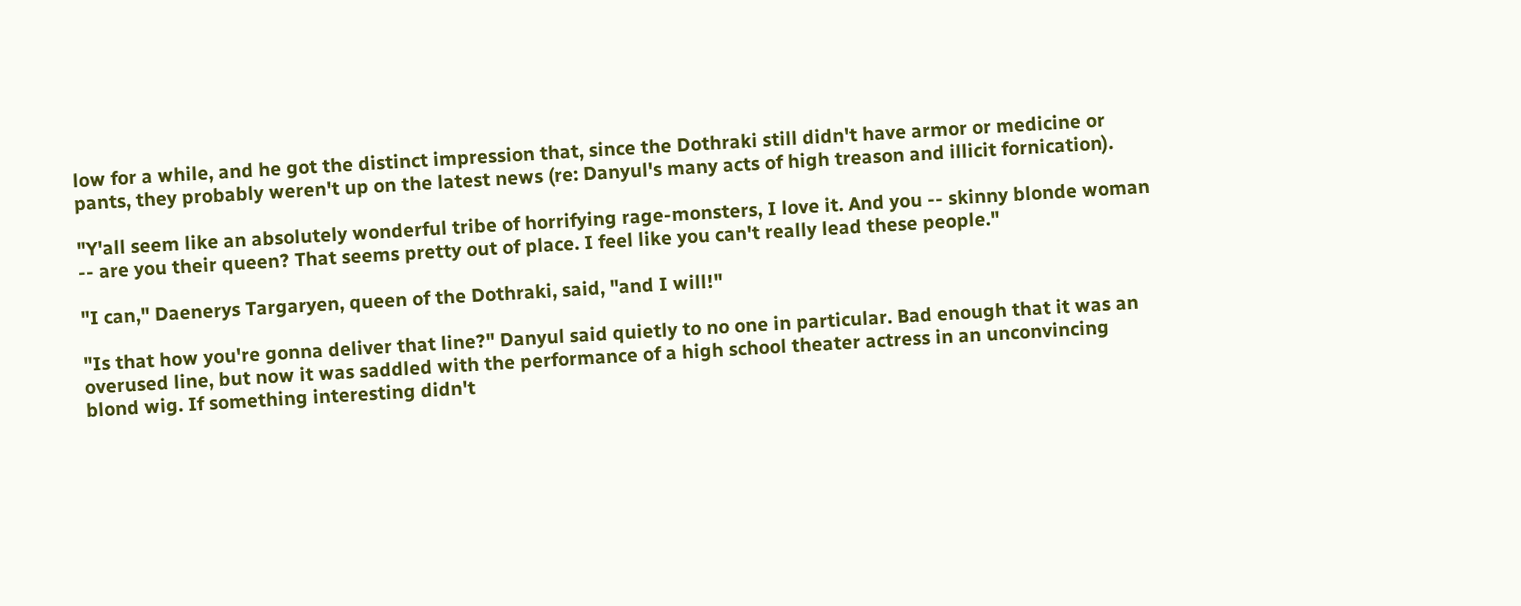low for a while, and he got the distinct impression that, since the Dothraki still didn't have armor or medicine or pants, they probably weren't up on the latest news (re: Danyul's many acts of high treason and illicit fornication).

"Y'all seem like an absolutely wonderful tribe of horrifying rage-monsters, I love it. And you -- skinny blonde woman -- are you their queen? That seems pretty out of place. I feel like you can't really lead these people."

"I can," Daenerys Targaryen, queen of the Dothraki, said, "and I will!"

"Is that how you're gonna deliver that line?" Danyul said quietly to no one in particular. Bad enough that it was an overused line, but now it was saddled with the performance of a high school theater actress in an unconvincing blond wig. If something interesting didn't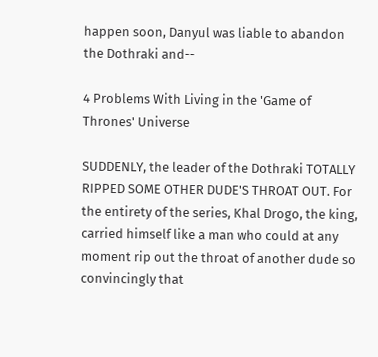happen soon, Danyul was liable to abandon the Dothraki and--

4 Problems With Living in the 'Game of Thrones' Universe

SUDDENLY, the leader of the Dothraki TOTALLY RIPPED SOME OTHER DUDE'S THROAT OUT. For the entirety of the series, Khal Drogo, the king, carried himself like a man who could at any moment rip out the throat of another dude so convincingly that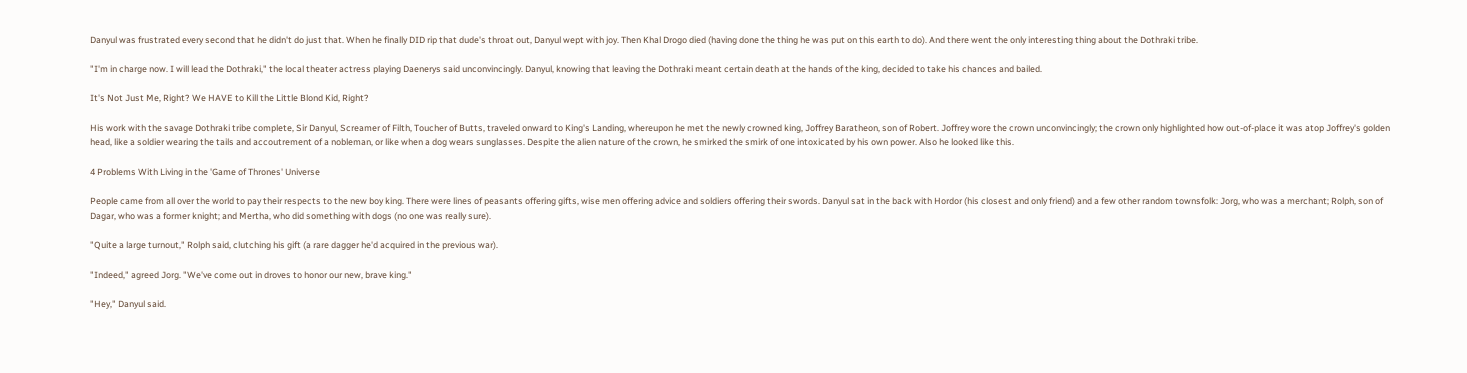Danyul was frustrated every second that he didn't do just that. When he finally DID rip that dude's throat out, Danyul wept with joy. Then Khal Drogo died (having done the thing he was put on this earth to do). And there went the only interesting thing about the Dothraki tribe.

"I'm in charge now. I will lead the Dothraki," the local theater actress playing Daenerys said unconvincingly. Danyul, knowing that leaving the Dothraki meant certain death at the hands of the king, decided to take his chances and bailed.

It's Not Just Me, Right? We HAVE to Kill the Little Blond Kid, Right?

His work with the savage Dothraki tribe complete, Sir Danyul, Screamer of Filth, Toucher of Butts, traveled onward to King's Landing, whereupon he met the newly crowned king, Joffrey Baratheon, son of Robert. Joffrey wore the crown unconvincingly; the crown only highlighted how out-of-place it was atop Joffrey's golden head, like a soldier wearing the tails and accoutrement of a nobleman, or like when a dog wears sunglasses. Despite the alien nature of the crown, he smirked the smirk of one intoxicated by his own power. Also he looked like this.

4 Problems With Living in the 'Game of Thrones' Universe

People came from all over the world to pay their respects to the new boy king. There were lines of peasants offering gifts, wise men offering advice and soldiers offering their swords. Danyul sat in the back with Hordor (his closest and only friend) and a few other random townsfolk: Jorg, who was a merchant; Rolph, son of Dagar, who was a former knight; and Mertha, who did something with dogs (no one was really sure).

"Quite a large turnout," Rolph said, clutching his gift (a rare dagger he'd acquired in the previous war).

"Indeed," agreed Jorg. "We've come out in droves to honor our new, brave king."

"Hey," Danyul said.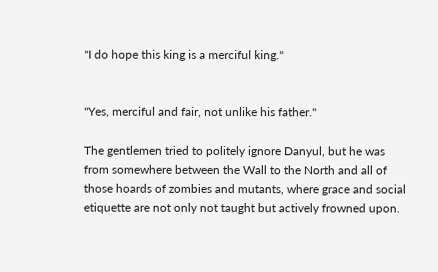"I do hope this king is a merciful king."


"Yes, merciful and fair, not unlike his father."

The gentlemen tried to politely ignore Danyul, but he was from somewhere between the Wall to the North and all of those hoards of zombies and mutants, where grace and social etiquette are not only not taught but actively frowned upon.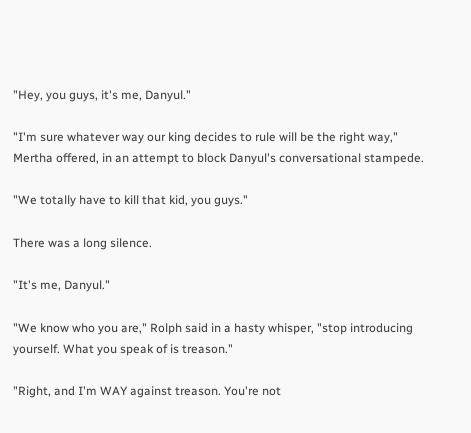"Hey, you guys, it's me, Danyul."

"I'm sure whatever way our king decides to rule will be the right way," Mertha offered, in an attempt to block Danyul's conversational stampede.

"We totally have to kill that kid, you guys."

There was a long silence.

"It's me, Danyul."

"We know who you are," Rolph said in a hasty whisper, "stop introducing yourself. What you speak of is treason."

"Right, and I'm WAY against treason. You're not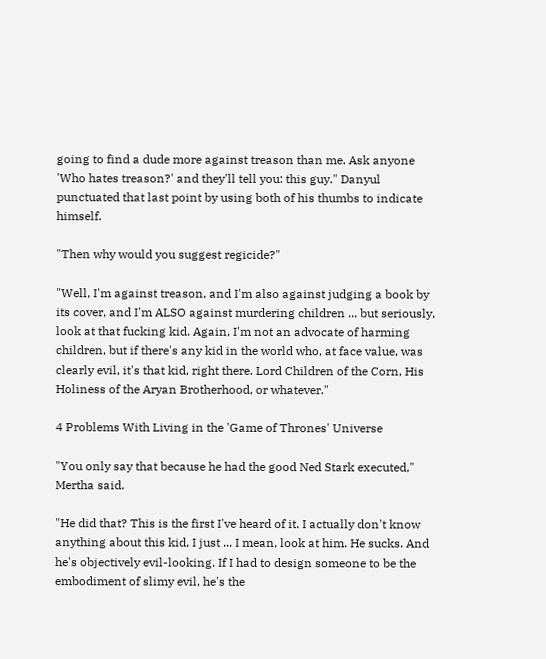going to find a dude more against treason than me. Ask anyone 'Who hates treason?' and they'll tell you: this guy." Danyul punctuated that last point by using both of his thumbs to indicate himself.

"Then why would you suggest regicide?"

"Well, I'm against treason, and I'm also against judging a book by its cover, and I'm ALSO against murdering children ... but seriously, look at that fucking kid. Again, I'm not an advocate of harming children, but if there's any kid in the world who, at face value, was clearly evil, it's that kid, right there. Lord Children of the Corn, His Holiness of the Aryan Brotherhood, or whatever."

4 Problems With Living in the 'Game of Thrones' Universe

"You only say that because he had the good Ned Stark executed," Mertha said.

"He did that? This is the first I've heard of it. I actually don't know anything about this kid, I just ... I mean, look at him. He sucks. And he's objectively evil-looking. If I had to design someone to be the embodiment of slimy evil, he's the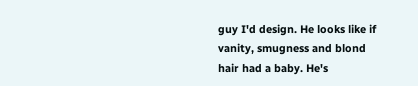guy I'd design. He looks like if vanity, smugness and blond hair had a baby. He's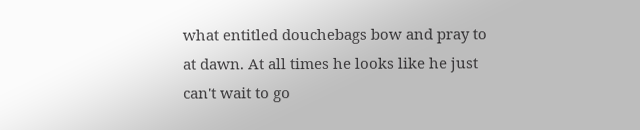what entitled douchebags bow and pray to at dawn. At all times he looks like he just can't wait to go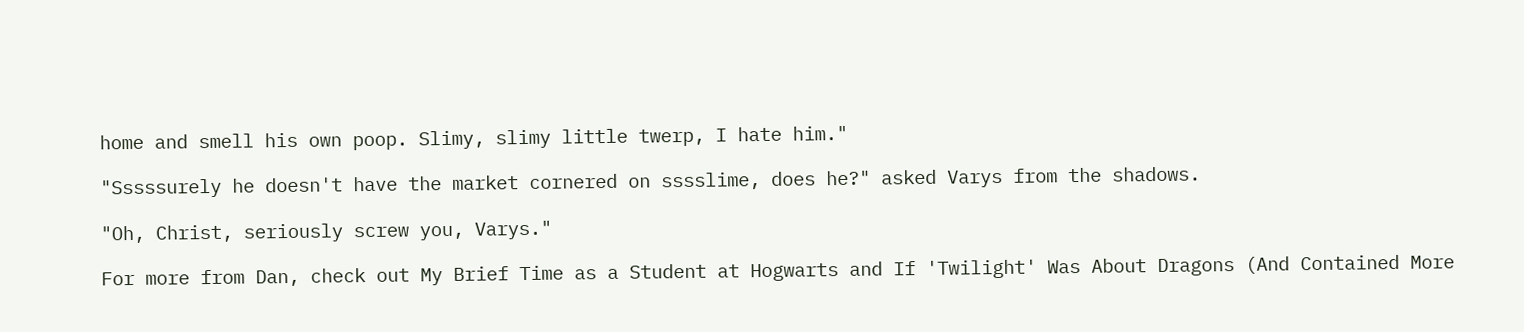home and smell his own poop. Slimy, slimy little twerp, I hate him."

"Sssssurely he doesn't have the market cornered on sssslime, does he?" asked Varys from the shadows.

"Oh, Christ, seriously screw you, Varys."

For more from Dan, check out My Brief Time as a Student at Hogwarts and If 'Twilight' Was About Dragons (And Contained More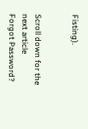Fisting).


Scroll down for the next article
Forgot Password?